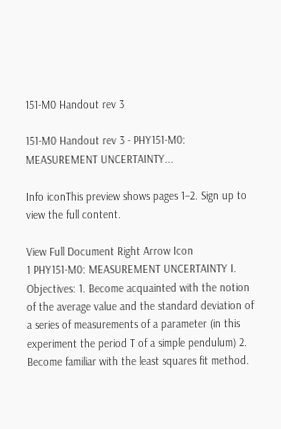151-M0 Handout rev 3

151-M0 Handout rev 3 - PHY151-M0: MEASUREMENT UNCERTAINTY...

Info iconThis preview shows pages 1–2. Sign up to view the full content.

View Full Document Right Arrow Icon
1 PHY151-M0: MEASUREMENT UNCERTAINTY I. Objectives: 1. Become acquainted with the notion of the average value and the standard deviation of a series of measurements of a parameter (in this experiment the period T of a simple pendulum) 2. Become familiar with the least squares fit method.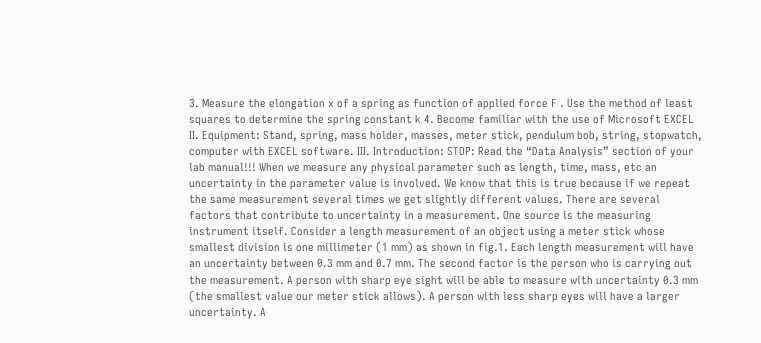3. Measure the elongation x of a spring as function of applied force F . Use the method of least squares to determine the spring constant k 4. Become familiar with the use of Microsoft EXCEL II. Equipment: Stand, spring, mass holder, masses, meter stick, pendulum bob, string, stopwatch, computer with EXCEL software. III. Introduction: STOP: Read the “Data Analysis” section of your lab manual!!! When we measure any physical parameter such as length, time, mass, etc an uncertainty in the parameter value is involved. We know that this is true because if we repeat the same measurement several times we get slightly different values. There are several factors that contribute to uncertainty in a measurement. One source is the measuring instrument itself. Consider a length measurement of an object using a meter stick whose smallest division is one millimeter (1 mm) as shown in fig.1. Each length measurement will have an uncertainty between 0.3 mm and 0.7 mm. The second factor is the person who is carrying out the measurement. A person with sharp eye sight will be able to measure with uncertainty 0.3 mm (the smallest value our meter stick allows). A person with less sharp eyes will have a larger uncertainty. A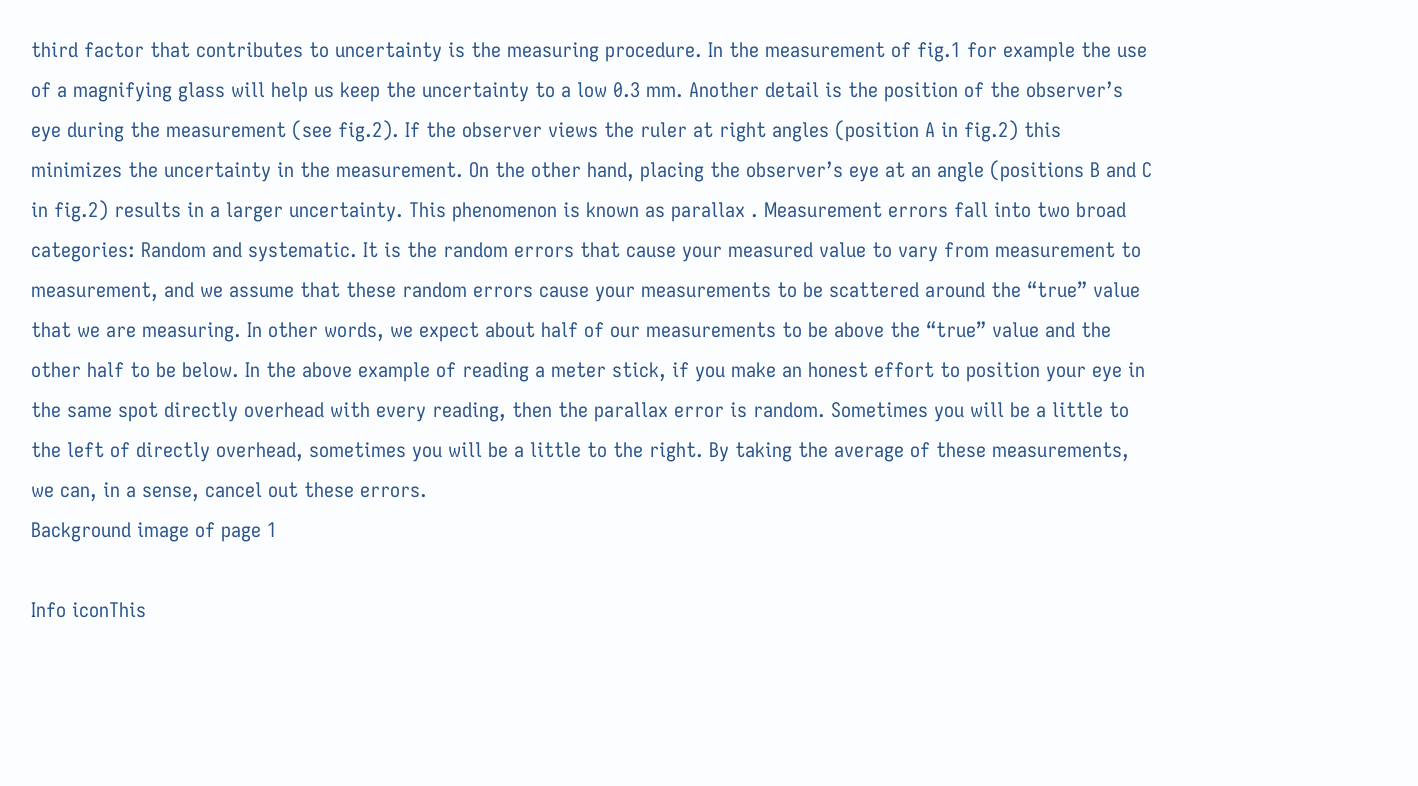third factor that contributes to uncertainty is the measuring procedure. In the measurement of fig.1 for example the use of a magnifying glass will help us keep the uncertainty to a low 0.3 mm. Another detail is the position of the observer’s eye during the measurement (see fig.2). If the observer views the ruler at right angles (position A in fig.2) this minimizes the uncertainty in the measurement. On the other hand, placing the observer’s eye at an angle (positions B and C in fig.2) results in a larger uncertainty. This phenomenon is known as parallax . Measurement errors fall into two broad categories: Random and systematic. It is the random errors that cause your measured value to vary from measurement to measurement, and we assume that these random errors cause your measurements to be scattered around the “true” value that we are measuring. In other words, we expect about half of our measurements to be above the “true” value and the other half to be below. In the above example of reading a meter stick, if you make an honest effort to position your eye in the same spot directly overhead with every reading, then the parallax error is random. Sometimes you will be a little to the left of directly overhead, sometimes you will be a little to the right. By taking the average of these measurements, we can, in a sense, cancel out these errors.
Background image of page 1

Info iconThis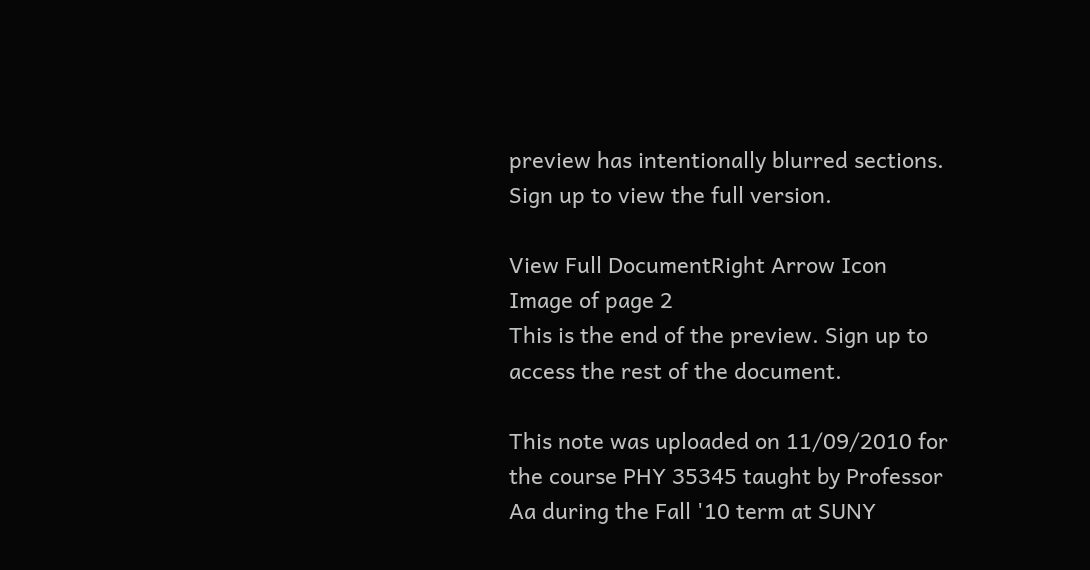preview has intentionally blurred sections. Sign up to view the full version.

View Full DocumentRight Arrow Icon
Image of page 2
This is the end of the preview. Sign up to access the rest of the document.

This note was uploaded on 11/09/2010 for the course PHY 35345 taught by Professor Aa during the Fall '10 term at SUNY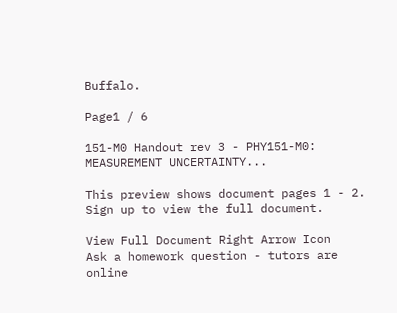Buffalo.

Page1 / 6

151-M0 Handout rev 3 - PHY151-M0: MEASUREMENT UNCERTAINTY...

This preview shows document pages 1 - 2. Sign up to view the full document.

View Full Document Right Arrow Icon
Ask a homework question - tutors are online